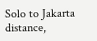Solo to Jakarta distance,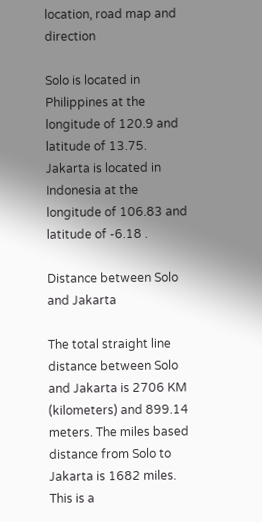location, road map and direction

Solo is located in Philippines at the longitude of 120.9 and latitude of 13.75. Jakarta is located in Indonesia at the longitude of 106.83 and latitude of -6.18 .

Distance between Solo and Jakarta

The total straight line distance between Solo and Jakarta is 2706 KM (kilometers) and 899.14 meters. The miles based distance from Solo to Jakarta is 1682 miles. This is a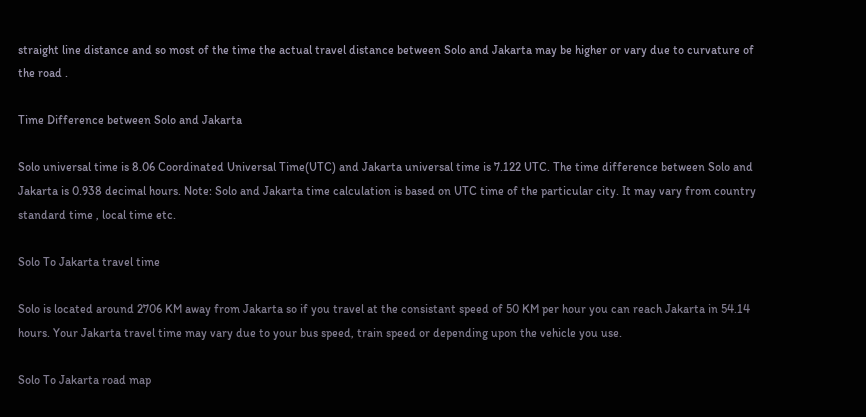straight line distance and so most of the time the actual travel distance between Solo and Jakarta may be higher or vary due to curvature of the road .

Time Difference between Solo and Jakarta

Solo universal time is 8.06 Coordinated Universal Time(UTC) and Jakarta universal time is 7.122 UTC. The time difference between Solo and Jakarta is 0.938 decimal hours. Note: Solo and Jakarta time calculation is based on UTC time of the particular city. It may vary from country standard time , local time etc.

Solo To Jakarta travel time

Solo is located around 2706 KM away from Jakarta so if you travel at the consistant speed of 50 KM per hour you can reach Jakarta in 54.14 hours. Your Jakarta travel time may vary due to your bus speed, train speed or depending upon the vehicle you use.

Solo To Jakarta road map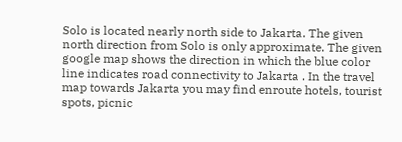Solo is located nearly north side to Jakarta. The given north direction from Solo is only approximate. The given google map shows the direction in which the blue color line indicates road connectivity to Jakarta . In the travel map towards Jakarta you may find enroute hotels, tourist spots, picnic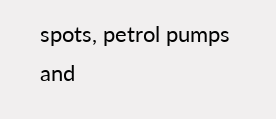spots, petrol pumps and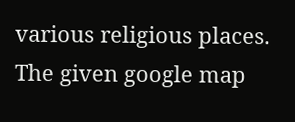various religious places. The given google map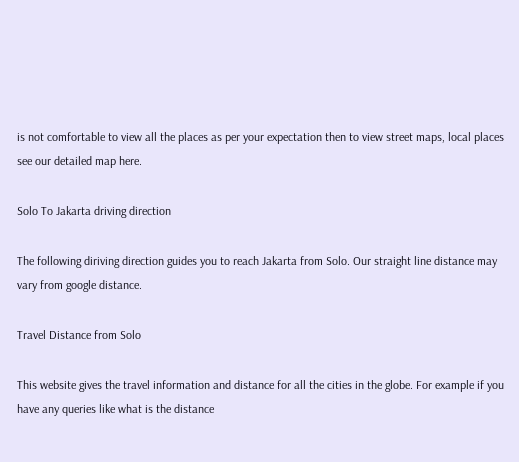is not comfortable to view all the places as per your expectation then to view street maps, local places see our detailed map here.

Solo To Jakarta driving direction

The following diriving direction guides you to reach Jakarta from Solo. Our straight line distance may vary from google distance.

Travel Distance from Solo

This website gives the travel information and distance for all the cities in the globe. For example if you have any queries like what is the distance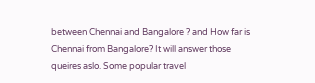between Chennai and Bangalore ? and How far is Chennai from Bangalore? It will answer those queires aslo. Some popular travel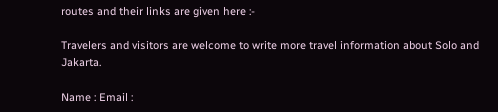routes and their links are given here :-

Travelers and visitors are welcome to write more travel information about Solo and Jakarta.

Name : Email :